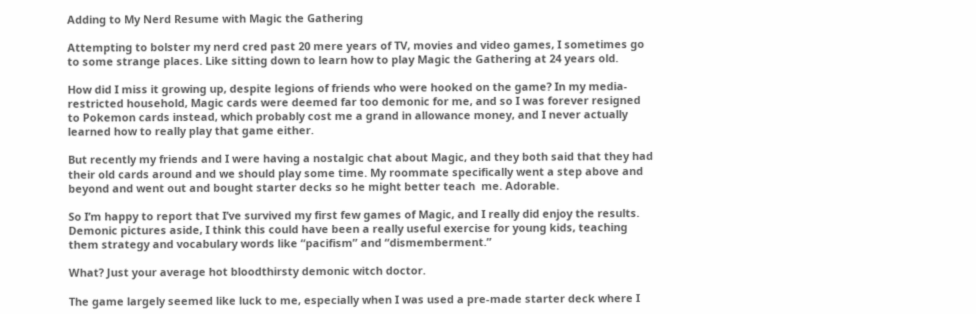Adding to My Nerd Resume with Magic the Gathering

Attempting to bolster my nerd cred past 20 mere years of TV, movies and video games, I sometimes go to some strange places. Like sitting down to learn how to play Magic the Gathering at 24 years old.

How did I miss it growing up, despite legions of friends who were hooked on the game? In my media-restricted household, Magic cards were deemed far too demonic for me, and so I was forever resigned to Pokemon cards instead, which probably cost me a grand in allowance money, and I never actually learned how to really play that game either.

But recently my friends and I were having a nostalgic chat about Magic, and they both said that they had their old cards around and we should play some time. My roommate specifically went a step above and beyond and went out and bought starter decks so he might better teach  me. Adorable.

So I’m happy to report that I’ve survived my first few games of Magic, and I really did enjoy the results. Demonic pictures aside, I think this could have been a really useful exercise for young kids, teaching them strategy and vocabulary words like “pacifism” and “dismemberment.”

What? Just your average hot bloodthirsty demonic witch doctor.

The game largely seemed like luck to me, especially when I was used a pre-made starter deck where I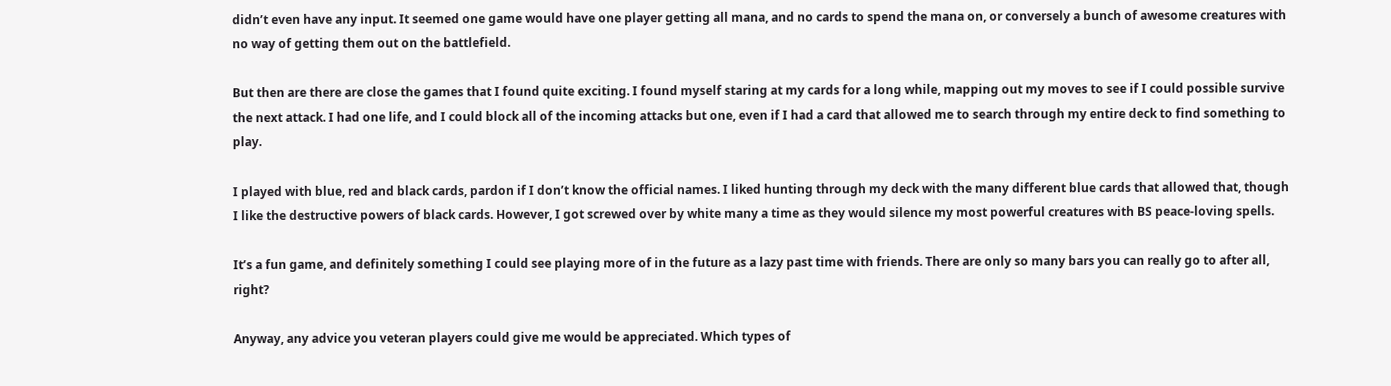didn’t even have any input. It seemed one game would have one player getting all mana, and no cards to spend the mana on, or conversely a bunch of awesome creatures with no way of getting them out on the battlefield.

But then are there are close the games that I found quite exciting. I found myself staring at my cards for a long while, mapping out my moves to see if I could possible survive the next attack. I had one life, and I could block all of the incoming attacks but one, even if I had a card that allowed me to search through my entire deck to find something to play.

I played with blue, red and black cards, pardon if I don’t know the official names. I liked hunting through my deck with the many different blue cards that allowed that, though I like the destructive powers of black cards. However, I got screwed over by white many a time as they would silence my most powerful creatures with BS peace-loving spells.

It’s a fun game, and definitely something I could see playing more of in the future as a lazy past time with friends. There are only so many bars you can really go to after all, right?

Anyway, any advice you veteran players could give me would be appreciated. Which types of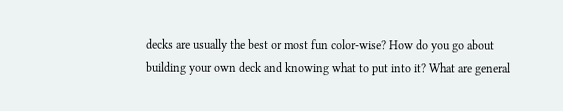decks are usually the best or most fun color-wise? How do you go about building your own deck and knowing what to put into it? What are general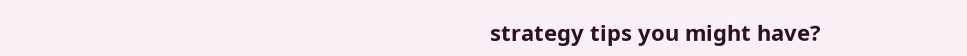strategy tips you might have?